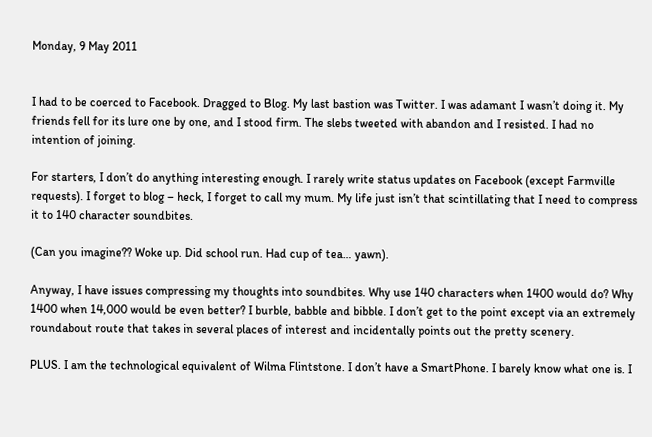Monday, 9 May 2011


I had to be coerced to Facebook. Dragged to Blog. My last bastion was Twitter. I was adamant I wasn’t doing it. My friends fell for its lure one by one, and I stood firm. The slebs tweeted with abandon and I resisted. I had no intention of joining.

For starters, I don’t do anything interesting enough. I rarely write status updates on Facebook (except Farmville requests). I forget to blog – heck, I forget to call my mum. My life just isn’t that scintillating that I need to compress it to 140 character soundbites.

(Can you imagine?? Woke up. Did school run. Had cup of tea… yawn).

Anyway, I have issues compressing my thoughts into soundbites. Why use 140 characters when 1400 would do? Why 1400 when 14,000 would be even better? I burble, babble and bibble. I don’t get to the point except via an extremely roundabout route that takes in several places of interest and incidentally points out the pretty scenery.

PLUS. I am the technological equivalent of Wilma Flintstone. I don’t have a SmartPhone. I barely know what one is. I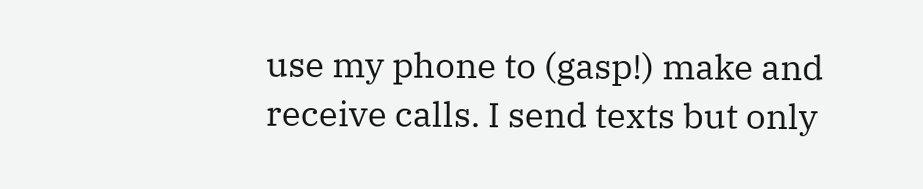use my phone to (gasp!) make and receive calls. I send texts but only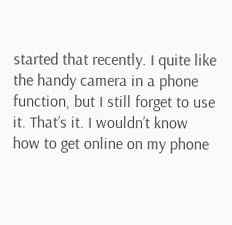started that recently. I quite like the handy camera in a phone function, but I still forget to use it. That’s it. I wouldn’t know how to get online on my phone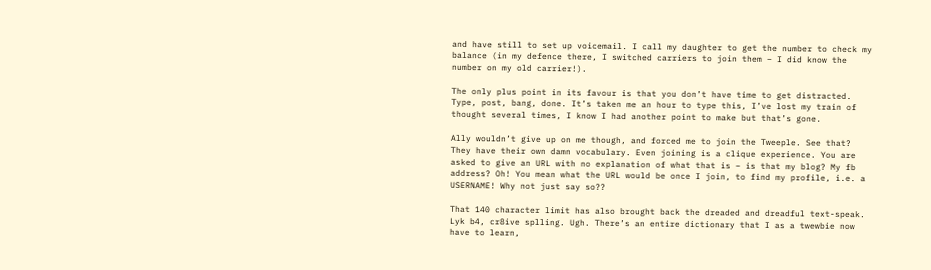and have still to set up voicemail. I call my daughter to get the number to check my balance (in my defence there, I switched carriers to join them – I did know the number on my old carrier!).

The only plus point in its favour is that you don’t have time to get distracted. Type, post, bang, done. It’s taken me an hour to type this, I’ve lost my train of thought several times, I know I had another point to make but that’s gone.

Ally wouldn’t give up on me though, and forced me to join the Tweeple. See that? They have their own damn vocabulary. Even joining is a clique experience. You are asked to give an URL with no explanation of what that is – is that my blog? My fb address? Oh! You mean what the URL would be once I join, to find my profile, i.e. a USERNAME! Why not just say so??

That 140 character limit has also brought back the dreaded and dreadful text-speak. Lyk b4, cr8ive splling. Ugh. There’s an entire dictionary that I as a twewbie now have to learn,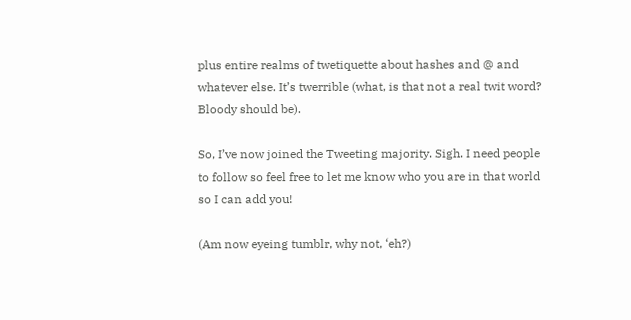plus entire realms of twetiquette about hashes and @ and whatever else. It’s twerrible (what, is that not a real twit word? Bloody should be).

So, I’ve now joined the Tweeting majority. Sigh. I need people to follow so feel free to let me know who you are in that world so I can add you!

(Am now eyeing tumblr, why not, ‘eh?)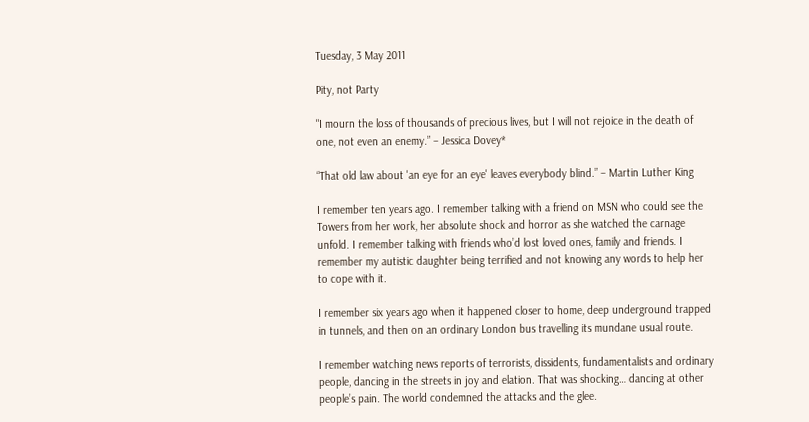Tuesday, 3 May 2011

Pity, not Party

"I mourn the loss of thousands of precious lives, but I will not rejoice in the death of one, not even an enemy.” – Jessica Dovey*

“That old law about 'an eye for an eye' leaves everybody blind.” – Martin Luther King

I remember ten years ago. I remember talking with a friend on MSN who could see the Towers from her work, her absolute shock and horror as she watched the carnage unfold. I remember talking with friends who’d lost loved ones, family and friends. I remember my autistic daughter being terrified and not knowing any words to help her to cope with it.

I remember six years ago when it happened closer to home, deep underground trapped in tunnels, and then on an ordinary London bus travelling its mundane usual route.

I remember watching news reports of terrorists, dissidents, fundamentalists and ordinary people, dancing in the streets in joy and elation. That was shocking… dancing at other people’s pain. The world condemned the attacks and the glee.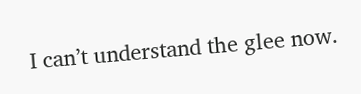I can’t understand the glee now.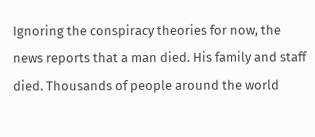Ignoring the conspiracy theories for now, the news reports that a man died. His family and staff died. Thousands of people around the world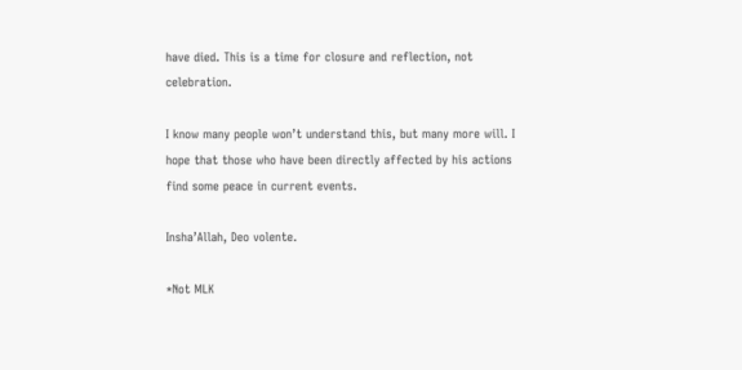have died. This is a time for closure and reflection, not celebration.

I know many people won’t understand this, but many more will. I hope that those who have been directly affected by his actions find some peace in current events.

Insha’Allah, Deo volente.

*Not MLK